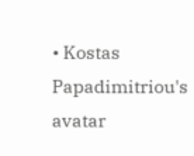• Kostas Papadimitriou's avatar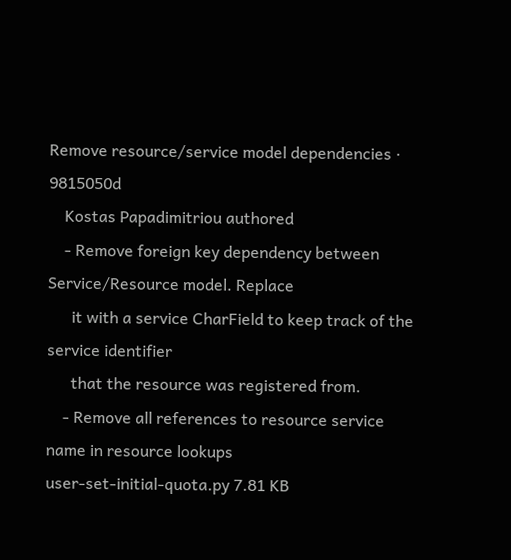Remove resource/service model dependencies · 9815050d
    Kostas Papadimitriou authored
    - Remove foreign key dependency between Service/Resource model. Replace
      it with a service CharField to keep track of the service identifier
      that the resource was registered from.
    - Remove all references to resource service name in resource lookups
user-set-initial-quota.py 7.81 KB